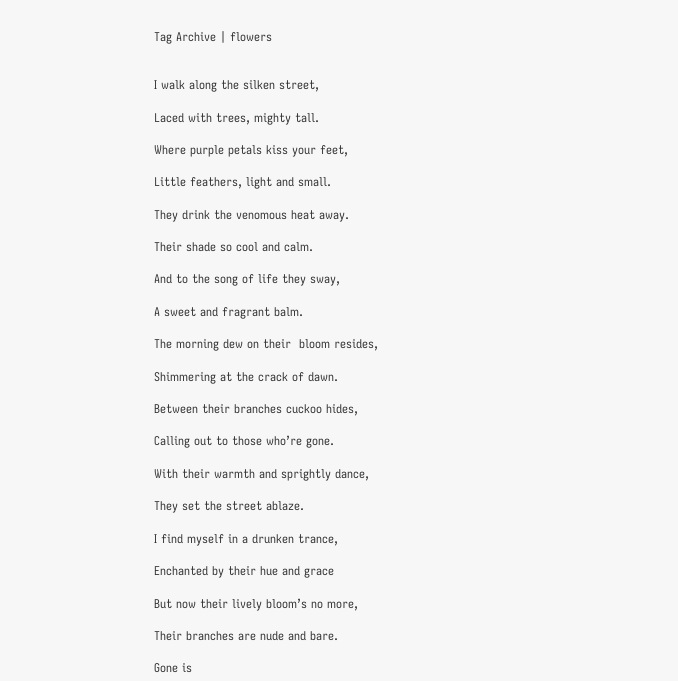Tag Archive | flowers


I walk along the silken street,

Laced with trees, mighty tall.

Where purple petals kiss your feet,

Little feathers, light and small.

They drink the venomous heat away.

Their shade so cool and calm.

And to the song of life they sway,

A sweet and fragrant balm.

The morning dew on their  bloom resides,

Shimmering at the crack of dawn.

Between their branches cuckoo hides,

Calling out to those who’re gone.

With their warmth and sprightly dance,

They set the street ablaze.

I find myself in a drunken trance,

Enchanted by their hue and grace

But now their lively bloom’s no more,

Their branches are nude and bare.

Gone is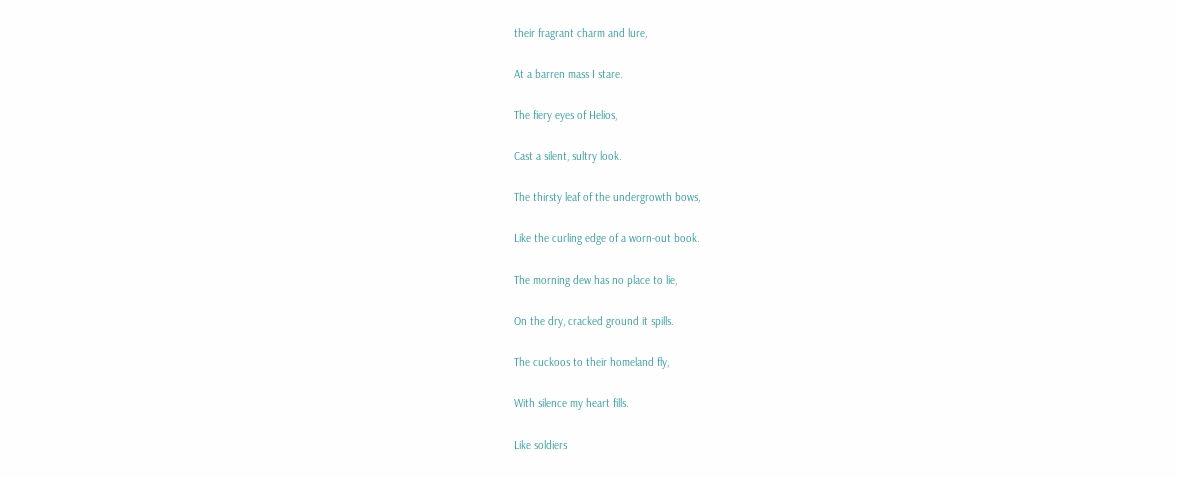their fragrant charm and lure,

At a barren mass I stare.

The fiery eyes of Helios,

Cast a silent, sultry look.

The thirsty leaf of the undergrowth bows,

Like the curling edge of a worn-out book.

The morning dew has no place to lie,

On the dry, cracked ground it spills.

The cuckoos to their homeland fly,

With silence my heart fills.

Like soldiers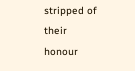stripped of  their honour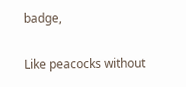badge,

Like peacocks without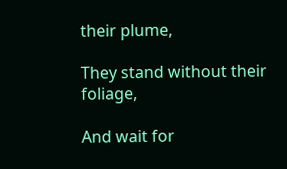their plume,

They stand without their foliage,

And wait for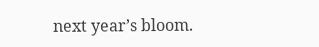next year’s bloom.